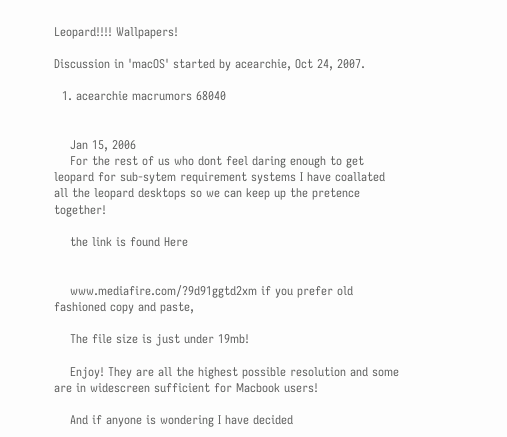Leopard!!!! Wallpapers!

Discussion in 'macOS' started by acearchie, Oct 24, 2007.

  1. acearchie macrumors 68040


    Jan 15, 2006
    For the rest of us who dont feel daring enough to get leopard for sub-sytem requirement systems I have coallated all the leopard desktops so we can keep up the pretence together!

    the link is found Here


    www.mediafire.com/?9d91ggtd2xm if you prefer old fashioned copy and paste,

    The file size is just under 19mb!

    Enjoy! They are all the highest possible resolution and some are in widescreen sufficient for Macbook users!

    And if anyone is wondering I have decided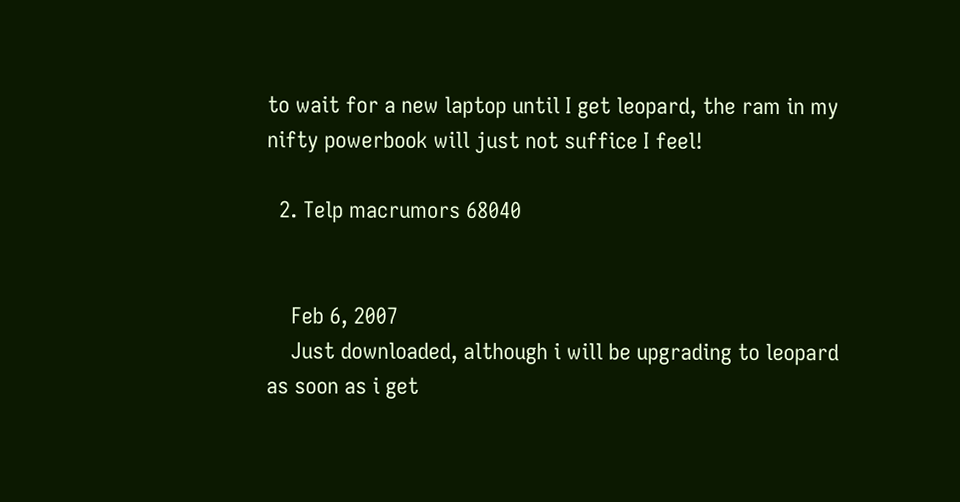to wait for a new laptop until I get leopard, the ram in my nifty powerbook will just not suffice I feel!

  2. Telp macrumors 68040


    Feb 6, 2007
    Just downloaded, although i will be upgrading to leopard as soon as i get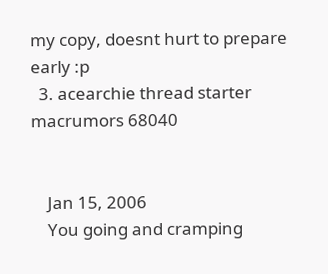my copy, doesnt hurt to prepare early :p
  3. acearchie thread starter macrumors 68040


    Jan 15, 2006
    You going and cramping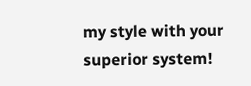my style with your superior system!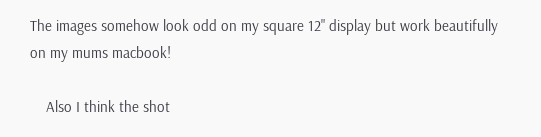The images somehow look odd on my square 12" display but work beautifully on my mums macbook!

    Also I think the shot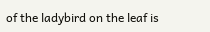of the ladybird on the leaf is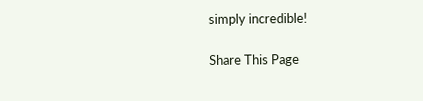simply incredible!

Share This Page